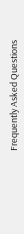Frequently Asked Questions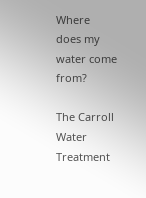Where does my water come from?

The Carroll Water Treatment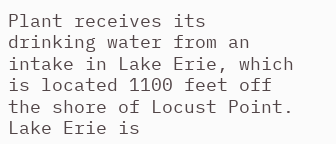Plant receives its drinking water from an intake in Lake Erie, which is located 1100 feet off the shore of Locust Point. Lake Erie is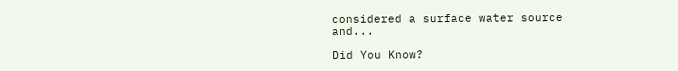considered a surface water source and...

Did You Know?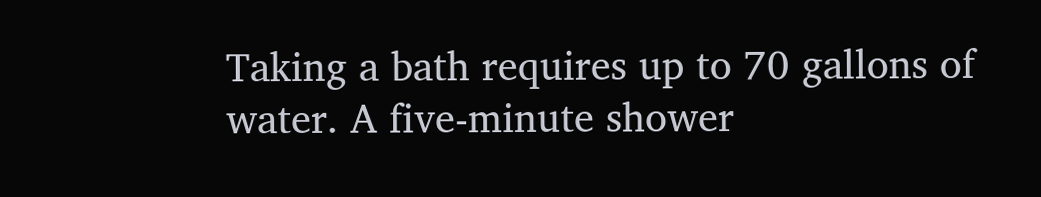Taking a bath requires up to 70 gallons of water. A five-minute shower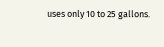uses only 10 to 25 gallons.